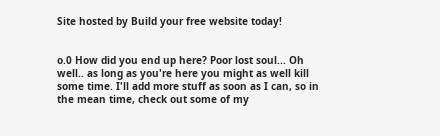Site hosted by Build your free website today!


o.0 How did you end up here? Poor lost soul... Oh well.. as long as you're here you might as well kill some time. I'll add more stuff as soon as I can, so in the mean time, check out some of my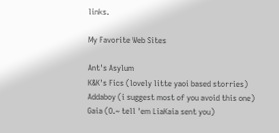links.

My Favorite Web Sites

Ant's Asylum
K&K's Fics (lovely litte yaoi based storries)
Addaboy (i suggest most of you avoid this one)
Gaia (O.~ tell 'em LiaKaia sent you)